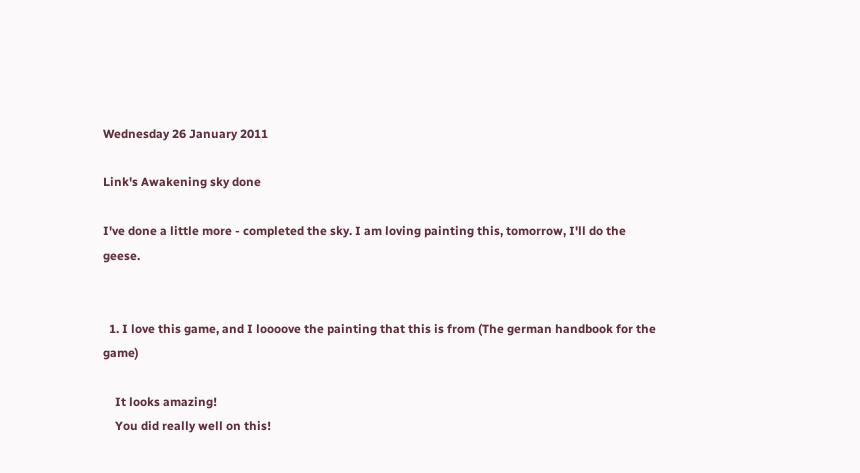Wednesday 26 January 2011

Link's Awakening sky done

I've done a little more - completed the sky. I am loving painting this, tomorrow, I'll do the geese.


  1. I love this game, and I loooove the painting that this is from (The german handbook for the game)

    It looks amazing!
    You did really well on this!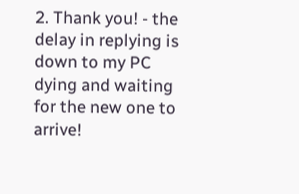2. Thank you! - the delay in replying is down to my PC dying and waiting for the new one to arrive!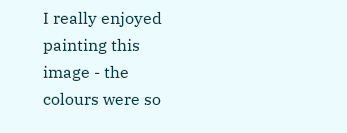I really enjoyed painting this image - the colours were so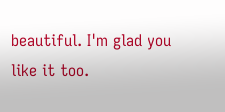beautiful. I'm glad you like it too.